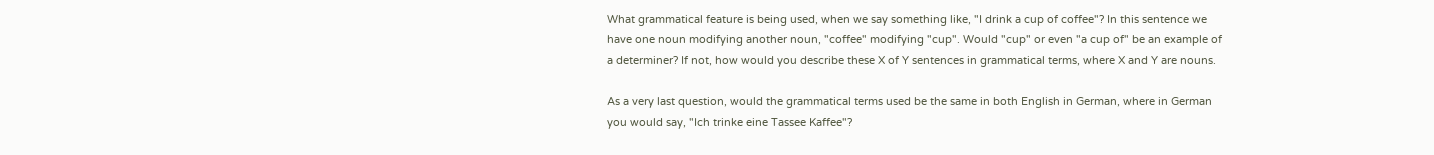What grammatical feature is being used, when we say something like, "I drink a cup of coffee"? In this sentence we have one noun modifying another noun, "coffee" modifying "cup". Would "cup" or even "a cup of" be an example of a determiner? If not, how would you describe these X of Y sentences in grammatical terms, where X and Y are nouns.

As a very last question, would the grammatical terms used be the same in both English in German, where in German you would say, "Ich trinke eine Tassee Kaffee"?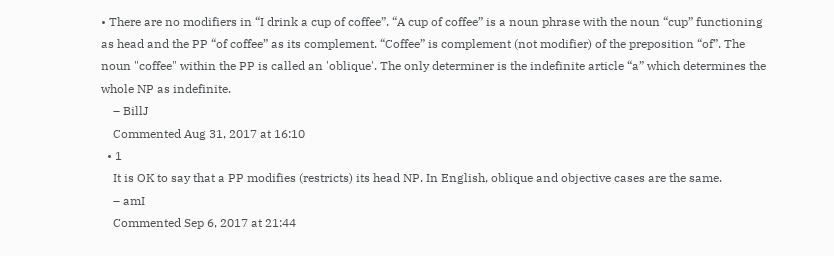• There are no modifiers in “I drink a cup of coffee”. “A cup of coffee” is a noun phrase with the noun “cup” functioning as head and the PP “of coffee” as its complement. “Coffee” is complement (not modifier) of the preposition “of”. The noun "coffee" within the PP is called an 'oblique'. The only determiner is the indefinite article “a” which determines the whole NP as indefinite.
    – BillJ
    Commented Aug 31, 2017 at 16:10
  • 1
    It is OK to say that a PP modifies (restricts) its head NP. In English, oblique and objective cases are the same.
    – amI
    Commented Sep 6, 2017 at 21:44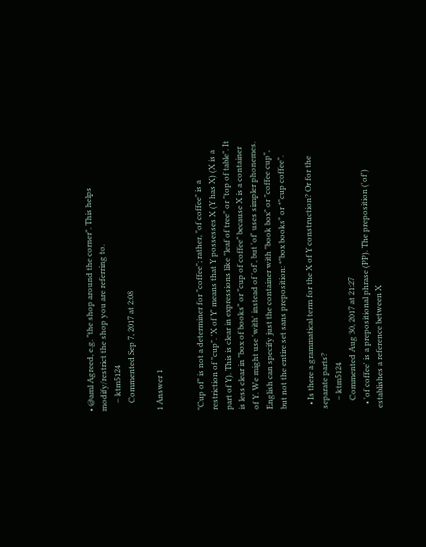• @aml Agreed, e.g. "the shop around the corner". This helps modify/restrict the shop you are referring to.
    – ktm5124
    Commented Sep 7, 2017 at 2:08

1 Answer 1


"Cup of" is not a determiner for "coffee"; rather, "of coffee" is a restriction of "cup". 'X of Y' means that Y possesses X (Y has X) (X is a part of Y). This is clear in expressions like "leaf of tree" or "top of table". It is less clear in "box of books" or "cup of coffee" because X is a container of Y. We might use 'with' instead of 'of', but 'of' uses simpler phonemes. English can specify just the container with "book box" or "coffee cup", but not the entire set sans preposition: *"box books" or *"cup coffee".

  • Is there a grammatical term for the X of Y construction? Or for the separate parts?
    – ktm5124
    Commented Aug 30, 2017 at 21:27
  • 'of coffee' is a prepositional phrase (PP). The preposition ('of') establishes a reference between X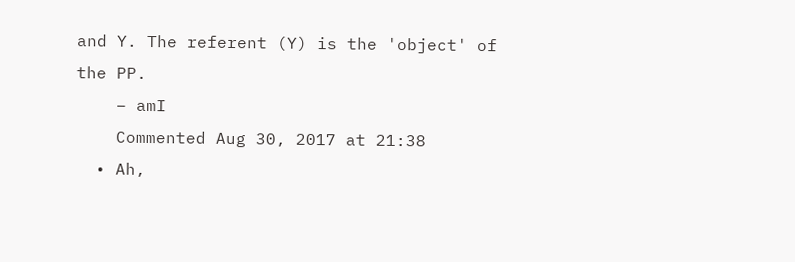and Y. The referent (Y) is the 'object' of the PP.
    – amI
    Commented Aug 30, 2017 at 21:38
  • Ah,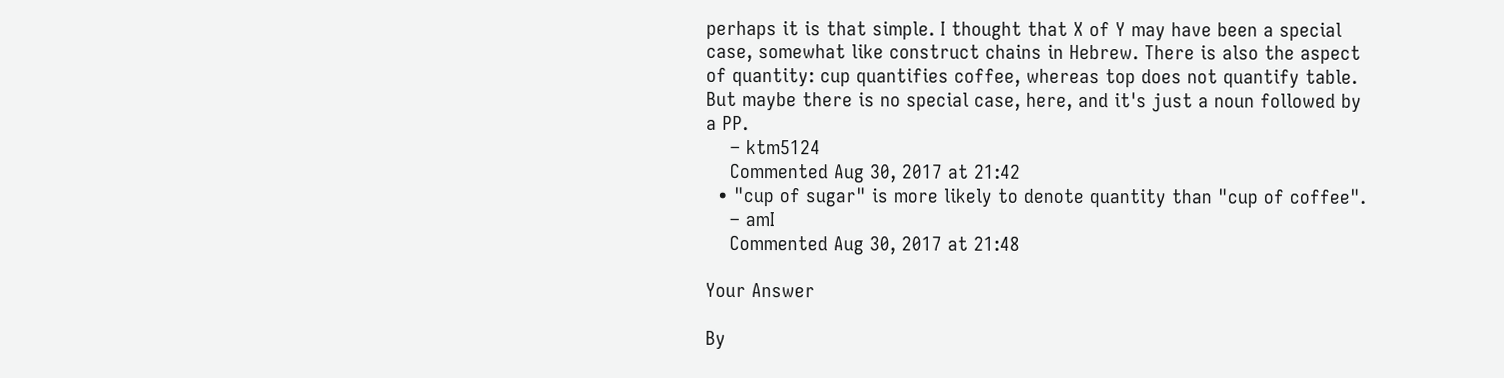perhaps it is that simple. I thought that X of Y may have been a special case, somewhat like construct chains in Hebrew. There is also the aspect of quantity: cup quantifies coffee, whereas top does not quantify table. But maybe there is no special case, here, and it's just a noun followed by a PP.
    – ktm5124
    Commented Aug 30, 2017 at 21:42
  • "cup of sugar" is more likely to denote quantity than "cup of coffee".
    – amI
    Commented Aug 30, 2017 at 21:48

Your Answer

By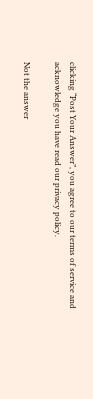clicking “Post Your Answer”, you agree to our terms of service and acknowledge you have read our privacy policy.

Not the answer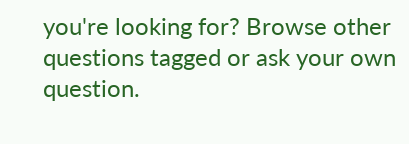you're looking for? Browse other questions tagged or ask your own question.